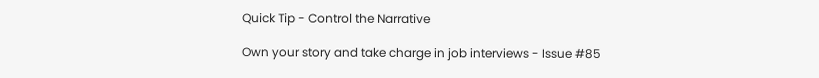Quick Tip - Control the Narrative

Own your story and take charge in job interviews - Issue #85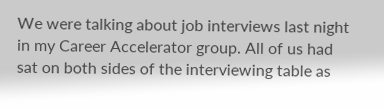We were talking about job interviews last night in my Career Accelerator group. All of us had sat on both sides of the interviewing table as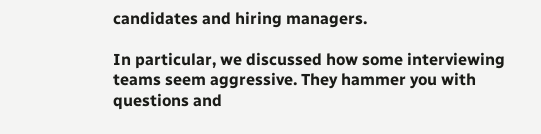candidates and hiring managers.

In particular, we discussed how some interviewing teams seem aggressive. They hammer you with questions and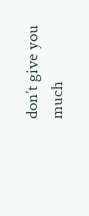don’t give you much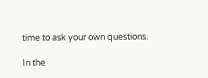time to ask your own questions.

In the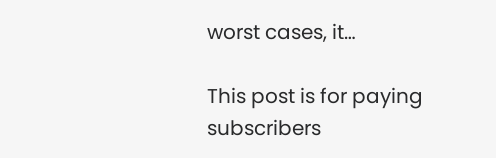worst cases, it…

This post is for paying subscribers